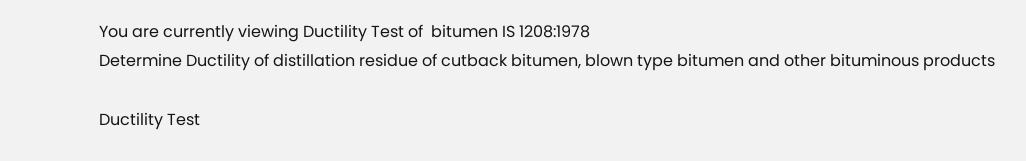You are currently viewing Ductility Test of  bitumen IS 1208:1978
Determine Ductility of distillation residue of cutback bitumen, blown type bitumen and other bituminous products

Ductility Test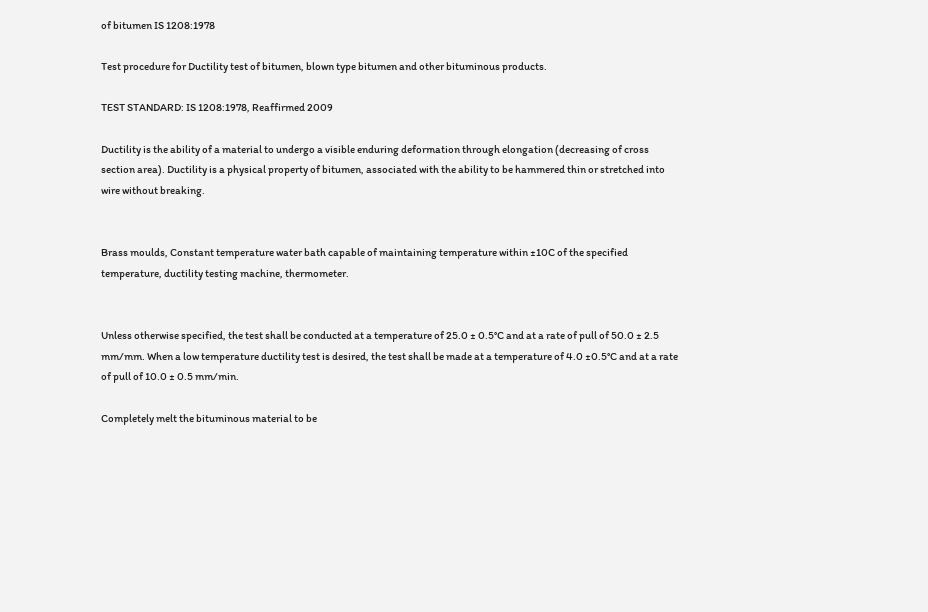of bitumen IS 1208:1978

Test procedure for Ductility test of bitumen, blown type bitumen and other bituminous products.

TEST STANDARD: IS 1208:1978, Reaffirmed 2009

Ductility is the ability of a material to undergo a visible enduring deformation through elongation (decreasing of cross section area). Ductility is a physical property of bitumen, associated with the ability to be hammered thin or stretched into wire without breaking.


Brass moulds, Constant temperature water bath capable of maintaining temperature within ±10C of the specified temperature, ductility testing machine, thermometer.


Unless otherwise specified, the test shall be conducted at a temperature of 25.0 ± 0.5°C and at a rate of pull of 50.0 ± 2.5 mm/mm. When a low temperature ductility test is desired, the test shall be made at a temperature of 4.0 ±0.5°C and at a rate of pull of 10.0 ± 0.5 mm/min.

Completely melt the bituminous material to be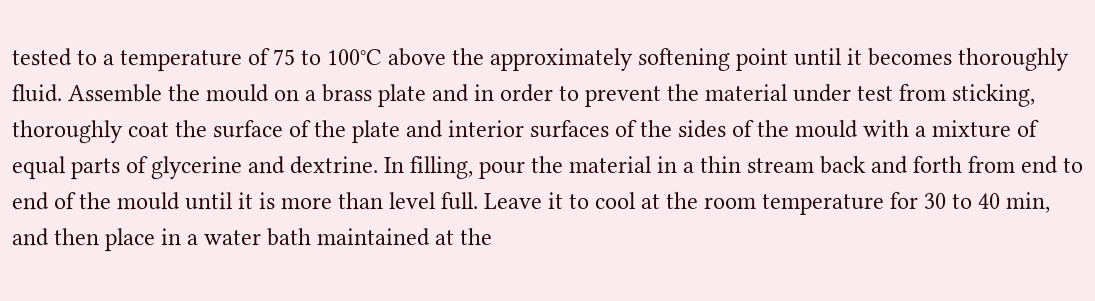tested to a temperature of 75 to 100°C above the approximately softening point until it becomes thoroughly fluid. Assemble the mould on a brass plate and in order to prevent the material under test from sticking, thoroughly coat the surface of the plate and interior surfaces of the sides of the mould with a mixture of equal parts of glycerine and dextrine. In filling, pour the material in a thin stream back and forth from end to end of the mould until it is more than level full. Leave it to cool at the room temperature for 30 to 40 min, and then place in a water bath maintained at the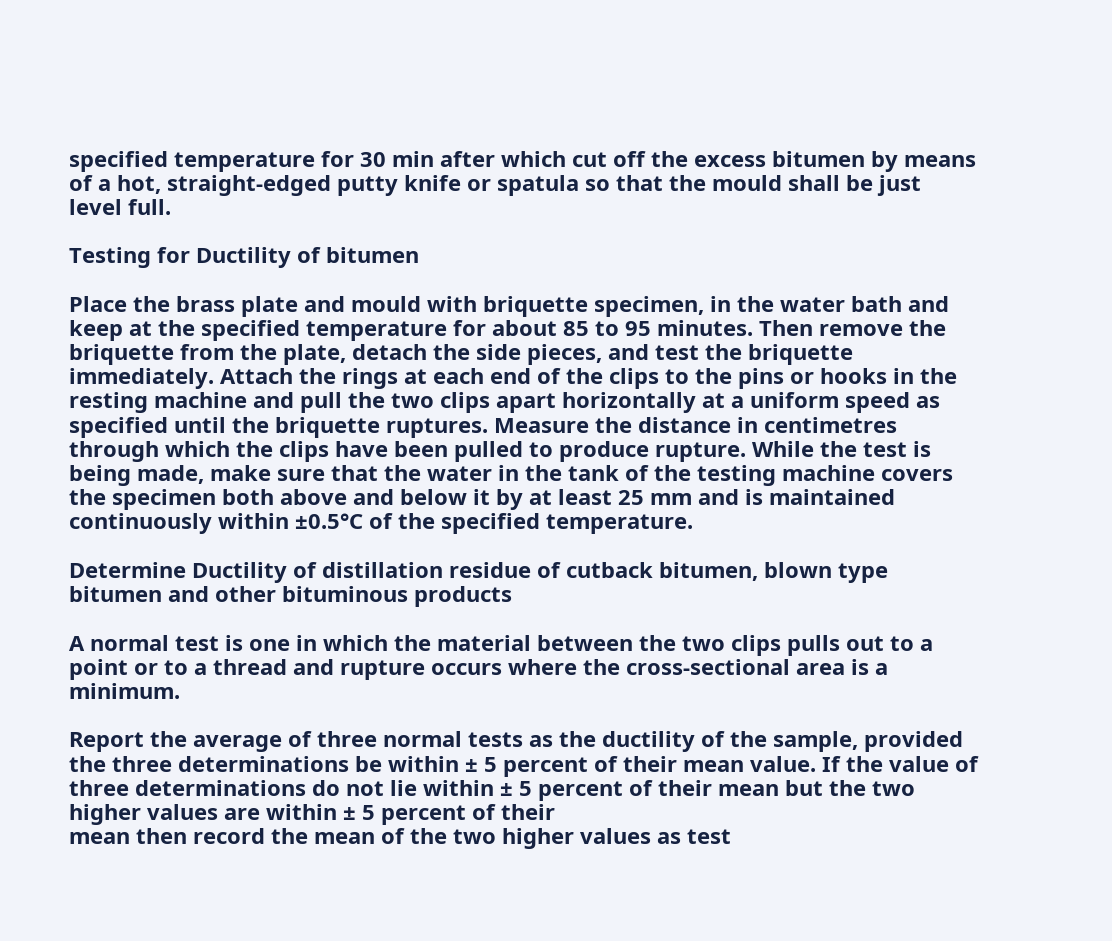specified temperature for 30 min after which cut off the excess bitumen by means of a hot, straight-edged putty knife or spatula so that the mould shall be just level full.

Testing for Ductility of bitumen

Place the brass plate and mould with briquette specimen, in the water bath and keep at the specified temperature for about 85 to 95 minutes. Then remove the briquette from the plate, detach the side pieces, and test the briquette immediately. Attach the rings at each end of the clips to the pins or hooks in the resting machine and pull the two clips apart horizontally at a uniform speed as specified until the briquette ruptures. Measure the distance in centimetres through which the clips have been pulled to produce rupture. While the test is being made, make sure that the water in the tank of the testing machine covers the specimen both above and below it by at least 25 mm and is maintained continuously within ±0.5°C of the specified temperature.

Determine Ductility of distillation residue of cutback bitumen, blown type bitumen and other bituminous products

A normal test is one in which the material between the two clips pulls out to a point or to a thread and rupture occurs where the cross-sectional area is a minimum.

Report the average of three normal tests as the ductility of the sample, provided the three determinations be within ± 5 percent of their mean value. If the value of three determinations do not lie within ± 5 percent of their mean but the two higher values are within ± 5 percent of their
mean then record the mean of the two higher values as test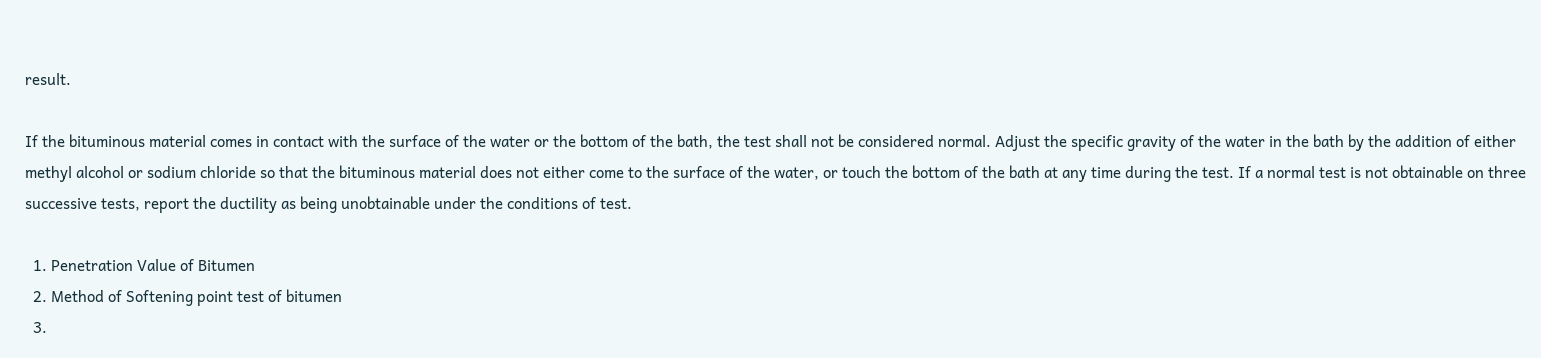result.

If the bituminous material comes in contact with the surface of the water or the bottom of the bath, the test shall not be considered normal. Adjust the specific gravity of the water in the bath by the addition of either methyl alcohol or sodium chloride so that the bituminous material does not either come to the surface of the water, or touch the bottom of the bath at any time during the test. If a normal test is not obtainable on three successive tests, report the ductility as being unobtainable under the conditions of test.

  1. Penetration Value of Bitumen
  2. Method of Softening point test of bitumen
  3.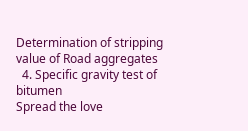Determination of stripping value of Road aggregates
  4. Specific gravity test of bitumen
Spread the love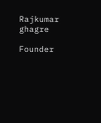Rajkumar ghagre

Founder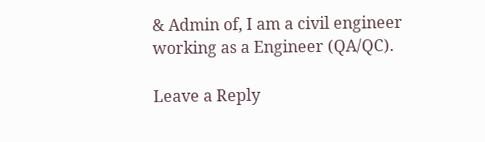& Admin of, I am a civil engineer working as a Engineer (QA/QC).

Leave a Reply